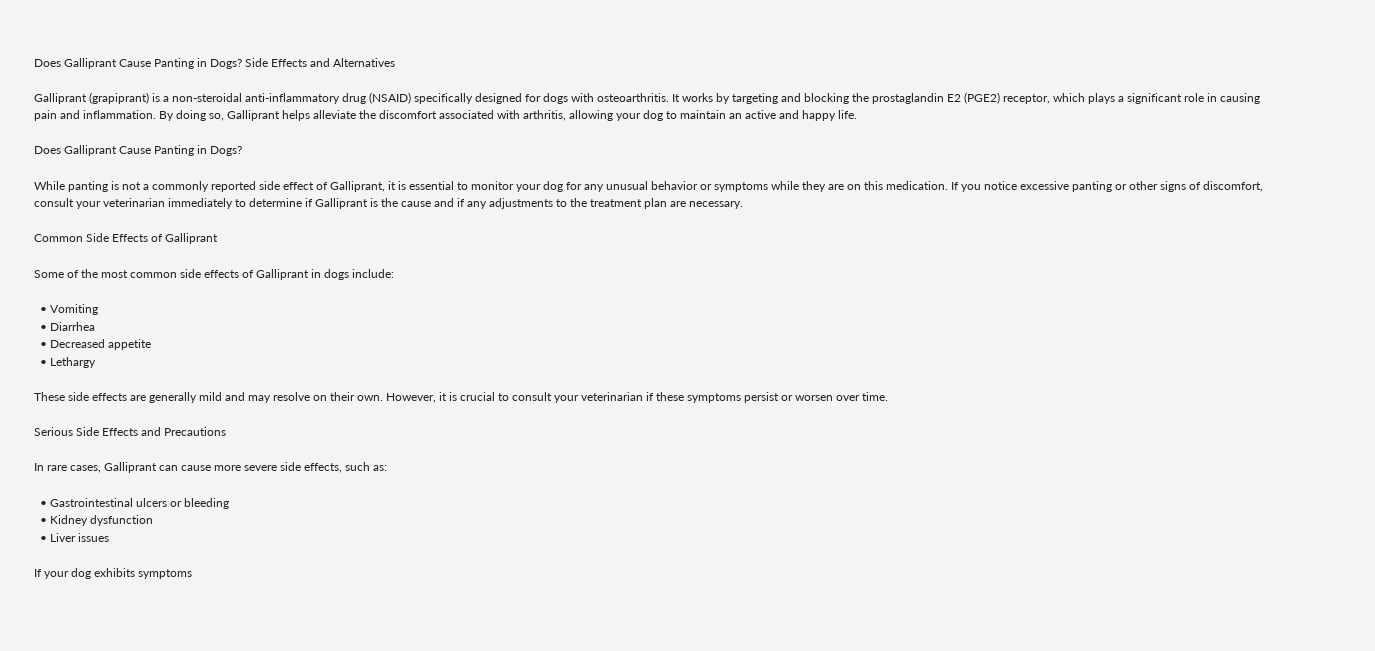Does Galliprant Cause Panting in Dogs? Side Effects and Alternatives

Galliprant (grapiprant) is a non-steroidal anti-inflammatory drug (NSAID) specifically designed for dogs with osteoarthritis. It works by targeting and blocking the prostaglandin E2 (PGE2) receptor, which plays a significant role in causing pain and inflammation. By doing so, Galliprant helps alleviate the discomfort associated with arthritis, allowing your dog to maintain an active and happy life.

Does Galliprant Cause Panting in Dogs?

While panting is not a commonly reported side effect of Galliprant, it is essential to monitor your dog for any unusual behavior or symptoms while they are on this medication. If you notice excessive panting or other signs of discomfort, consult your veterinarian immediately to determine if Galliprant is the cause and if any adjustments to the treatment plan are necessary.

Common Side Effects of Galliprant

Some of the most common side effects of Galliprant in dogs include:

  • Vomiting
  • Diarrhea
  • Decreased appetite
  • Lethargy

These side effects are generally mild and may resolve on their own. However, it is crucial to consult your veterinarian if these symptoms persist or worsen over time.

Serious Side Effects and Precautions

In rare cases, Galliprant can cause more severe side effects, such as:

  • Gastrointestinal ulcers or bleeding
  • Kidney dysfunction
  • Liver issues

If your dog exhibits symptoms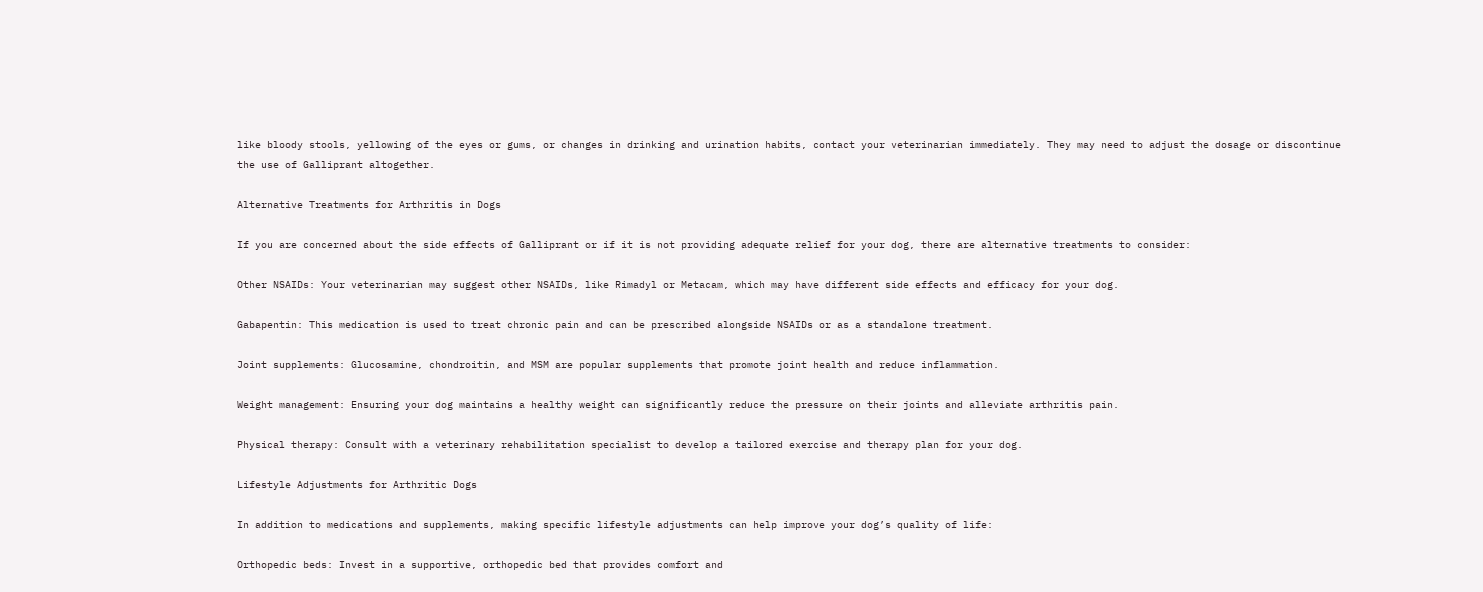like bloody stools, yellowing of the eyes or gums, or changes in drinking and urination habits, contact your veterinarian immediately. They may need to adjust the dosage or discontinue the use of Galliprant altogether.

Alternative Treatments for Arthritis in Dogs

If you are concerned about the side effects of Galliprant or if it is not providing adequate relief for your dog, there are alternative treatments to consider:

Other NSAIDs: Your veterinarian may suggest other NSAIDs, like Rimadyl or Metacam, which may have different side effects and efficacy for your dog.

Gabapentin: This medication is used to treat chronic pain and can be prescribed alongside NSAIDs or as a standalone treatment.

Joint supplements: Glucosamine, chondroitin, and MSM are popular supplements that promote joint health and reduce inflammation.

Weight management: Ensuring your dog maintains a healthy weight can significantly reduce the pressure on their joints and alleviate arthritis pain.

Physical therapy: Consult with a veterinary rehabilitation specialist to develop a tailored exercise and therapy plan for your dog.

Lifestyle Adjustments for Arthritic Dogs

In addition to medications and supplements, making specific lifestyle adjustments can help improve your dog’s quality of life:

Orthopedic beds: Invest in a supportive, orthopedic bed that provides comfort and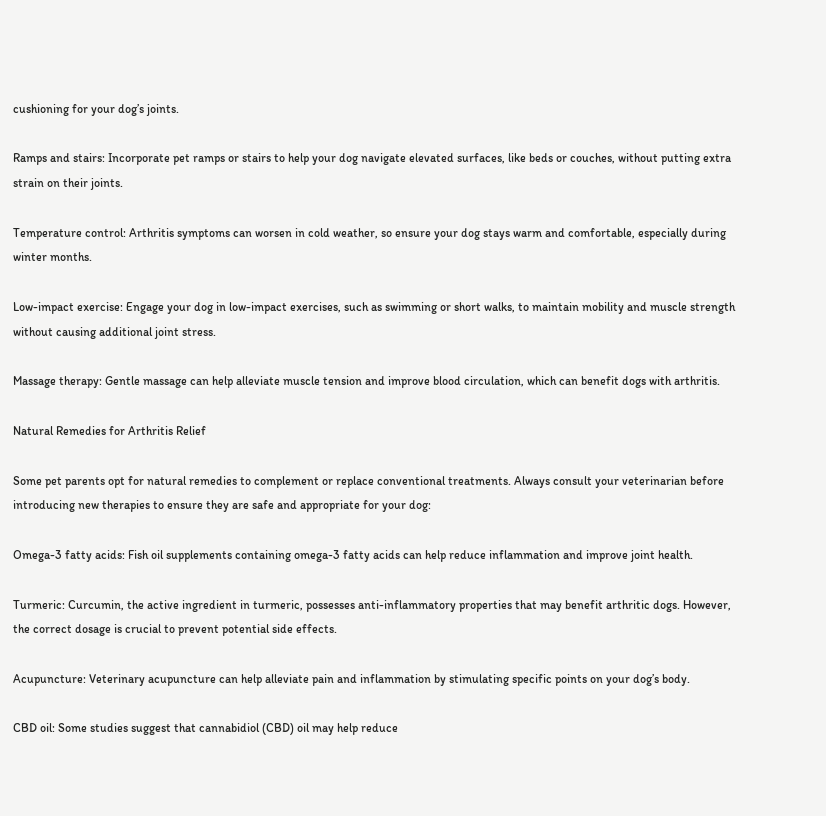cushioning for your dog’s joints.

Ramps and stairs: Incorporate pet ramps or stairs to help your dog navigate elevated surfaces, like beds or couches, without putting extra strain on their joints.

Temperature control: Arthritis symptoms can worsen in cold weather, so ensure your dog stays warm and comfortable, especially during winter months.

Low-impact exercise: Engage your dog in low-impact exercises, such as swimming or short walks, to maintain mobility and muscle strength without causing additional joint stress.

Massage therapy: Gentle massage can help alleviate muscle tension and improve blood circulation, which can benefit dogs with arthritis.

Natural Remedies for Arthritis Relief

Some pet parents opt for natural remedies to complement or replace conventional treatments. Always consult your veterinarian before introducing new therapies to ensure they are safe and appropriate for your dog:

Omega-3 fatty acids: Fish oil supplements containing omega-3 fatty acids can help reduce inflammation and improve joint health.

Turmeric: Curcumin, the active ingredient in turmeric, possesses anti-inflammatory properties that may benefit arthritic dogs. However, the correct dosage is crucial to prevent potential side effects.

Acupuncture: Veterinary acupuncture can help alleviate pain and inflammation by stimulating specific points on your dog’s body.

CBD oil: Some studies suggest that cannabidiol (CBD) oil may help reduce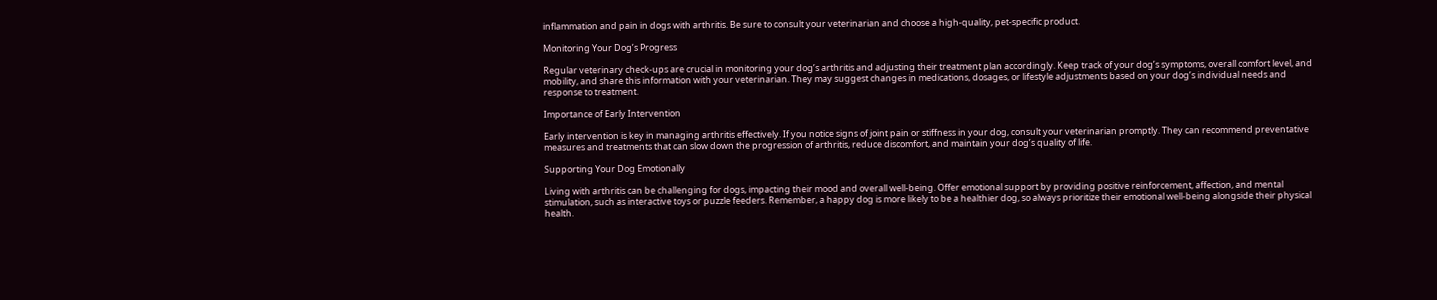inflammation and pain in dogs with arthritis. Be sure to consult your veterinarian and choose a high-quality, pet-specific product.

Monitoring Your Dog’s Progress

Regular veterinary check-ups are crucial in monitoring your dog’s arthritis and adjusting their treatment plan accordingly. Keep track of your dog’s symptoms, overall comfort level, and mobility, and share this information with your veterinarian. They may suggest changes in medications, dosages, or lifestyle adjustments based on your dog’s individual needs and response to treatment.

Importance of Early Intervention

Early intervention is key in managing arthritis effectively. If you notice signs of joint pain or stiffness in your dog, consult your veterinarian promptly. They can recommend preventative measures and treatments that can slow down the progression of arthritis, reduce discomfort, and maintain your dog’s quality of life.

Supporting Your Dog Emotionally

Living with arthritis can be challenging for dogs, impacting their mood and overall well-being. Offer emotional support by providing positive reinforcement, affection, and mental stimulation, such as interactive toys or puzzle feeders. Remember, a happy dog is more likely to be a healthier dog, so always prioritize their emotional well-being alongside their physical health.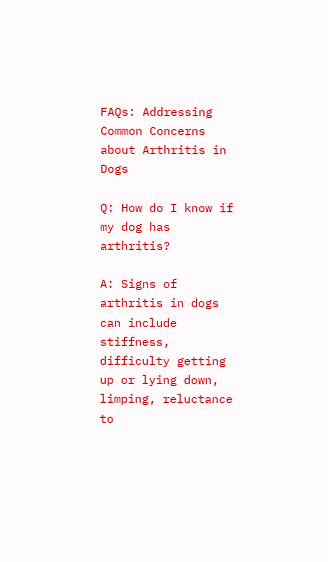FAQs: Addressing Common Concerns about Arthritis in Dogs

Q: How do I know if my dog has arthritis?

A: Signs of arthritis in dogs can include stiffness, difficulty getting up or lying down, limping, reluctance to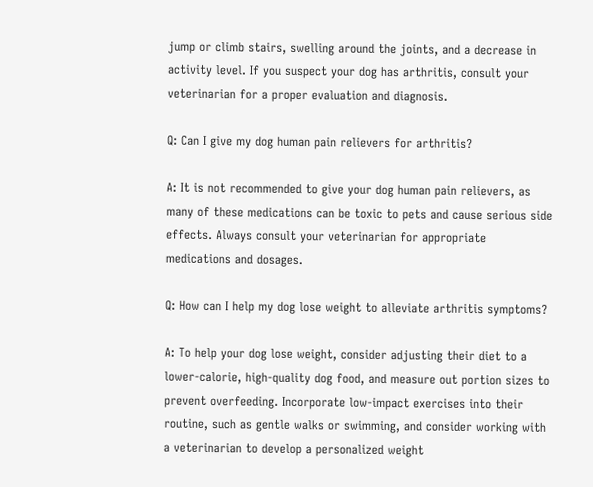jump or climb stairs, swelling around the joints, and a decrease in activity level. If you suspect your dog has arthritis, consult your veterinarian for a proper evaluation and diagnosis.

Q: Can I give my dog human pain relievers for arthritis?

A: It is not recommended to give your dog human pain relievers, as many of these medications can be toxic to pets and cause serious side effects. Always consult your veterinarian for appropriate medications and dosages.

Q: How can I help my dog lose weight to alleviate arthritis symptoms?

A: To help your dog lose weight, consider adjusting their diet to a lower-calorie, high-quality dog food, and measure out portion sizes to prevent overfeeding. Incorporate low-impact exercises into their routine, such as gentle walks or swimming, and consider working with a veterinarian to develop a personalized weight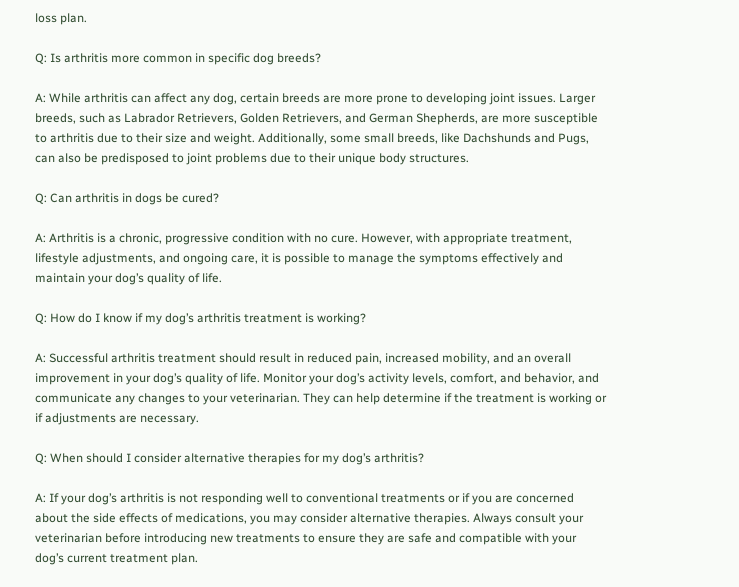loss plan.

Q: Is arthritis more common in specific dog breeds?

A: While arthritis can affect any dog, certain breeds are more prone to developing joint issues. Larger breeds, such as Labrador Retrievers, Golden Retrievers, and German Shepherds, are more susceptible to arthritis due to their size and weight. Additionally, some small breeds, like Dachshunds and Pugs, can also be predisposed to joint problems due to their unique body structures.

Q: Can arthritis in dogs be cured?

A: Arthritis is a chronic, progressive condition with no cure. However, with appropriate treatment, lifestyle adjustments, and ongoing care, it is possible to manage the symptoms effectively and maintain your dog’s quality of life.

Q: How do I know if my dog’s arthritis treatment is working?

A: Successful arthritis treatment should result in reduced pain, increased mobility, and an overall improvement in your dog’s quality of life. Monitor your dog’s activity levels, comfort, and behavior, and communicate any changes to your veterinarian. They can help determine if the treatment is working or if adjustments are necessary.

Q: When should I consider alternative therapies for my dog’s arthritis?

A: If your dog’s arthritis is not responding well to conventional treatments or if you are concerned about the side effects of medications, you may consider alternative therapies. Always consult your veterinarian before introducing new treatments to ensure they are safe and compatible with your dog’s current treatment plan.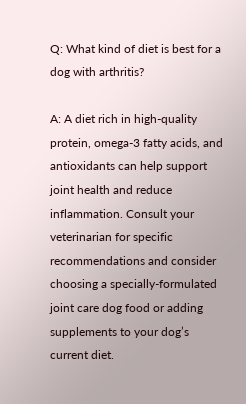Q: What kind of diet is best for a dog with arthritis?

A: A diet rich in high-quality protein, omega-3 fatty acids, and antioxidants can help support joint health and reduce inflammation. Consult your veterinarian for specific recommendations and consider choosing a specially-formulated joint care dog food or adding supplements to your dog’s current diet.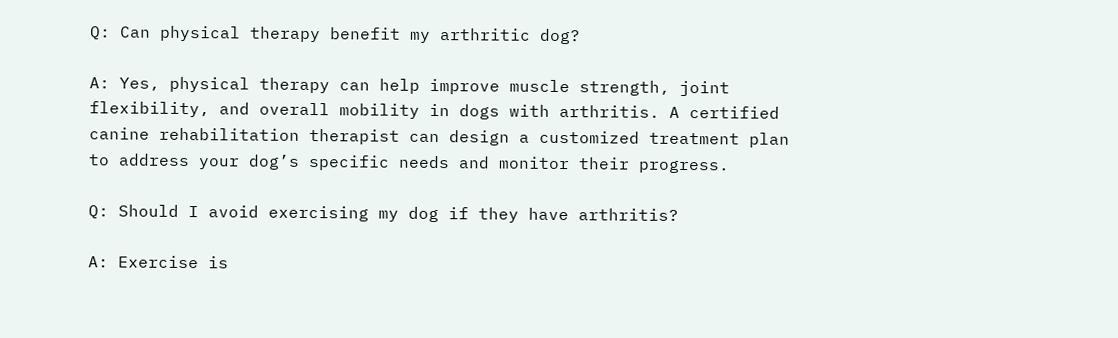Q: Can physical therapy benefit my arthritic dog?

A: Yes, physical therapy can help improve muscle strength, joint flexibility, and overall mobility in dogs with arthritis. A certified canine rehabilitation therapist can design a customized treatment plan to address your dog’s specific needs and monitor their progress.

Q: Should I avoid exercising my dog if they have arthritis?

A: Exercise is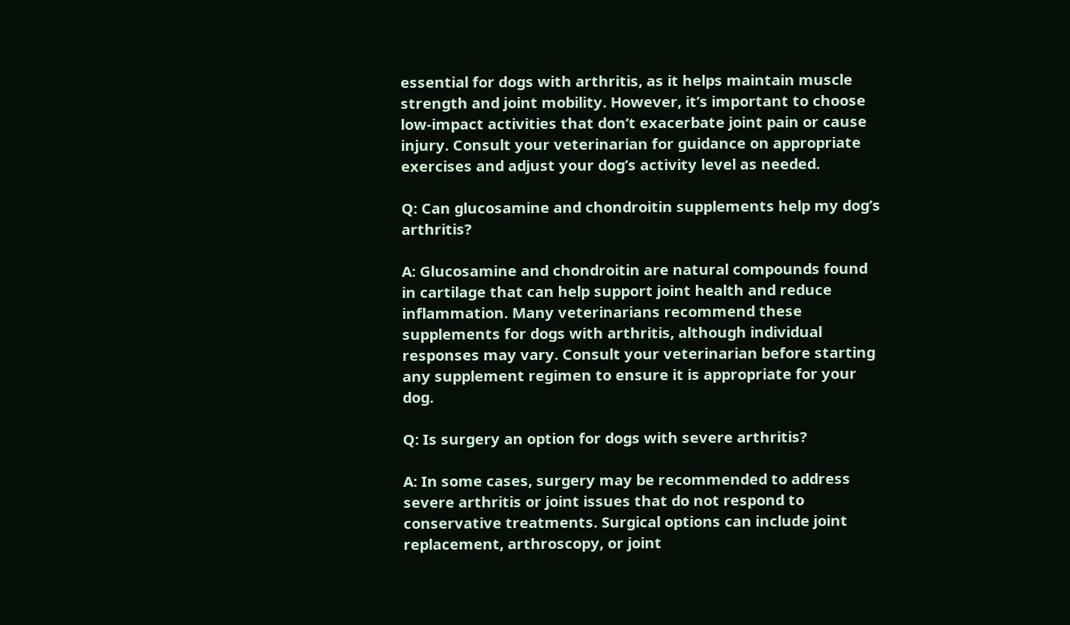essential for dogs with arthritis, as it helps maintain muscle strength and joint mobility. However, it’s important to choose low-impact activities that don’t exacerbate joint pain or cause injury. Consult your veterinarian for guidance on appropriate exercises and adjust your dog’s activity level as needed.

Q: Can glucosamine and chondroitin supplements help my dog’s arthritis?

A: Glucosamine and chondroitin are natural compounds found in cartilage that can help support joint health and reduce inflammation. Many veterinarians recommend these supplements for dogs with arthritis, although individual responses may vary. Consult your veterinarian before starting any supplement regimen to ensure it is appropriate for your dog.

Q: Is surgery an option for dogs with severe arthritis?

A: In some cases, surgery may be recommended to address severe arthritis or joint issues that do not respond to conservative treatments. Surgical options can include joint replacement, arthroscopy, or joint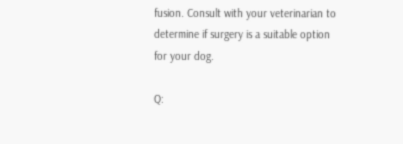fusion. Consult with your veterinarian to determine if surgery is a suitable option for your dog.

Q: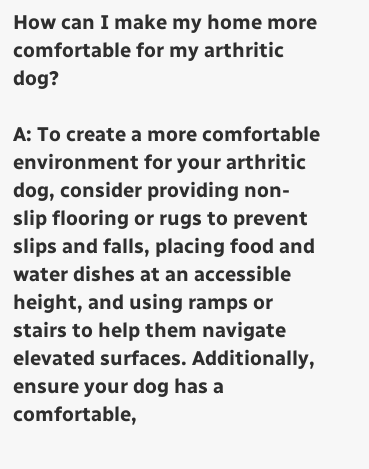How can I make my home more comfortable for my arthritic dog?

A: To create a more comfortable environment for your arthritic dog, consider providing non-slip flooring or rugs to prevent slips and falls, placing food and water dishes at an accessible height, and using ramps or stairs to help them navigate elevated surfaces. Additionally, ensure your dog has a comfortable,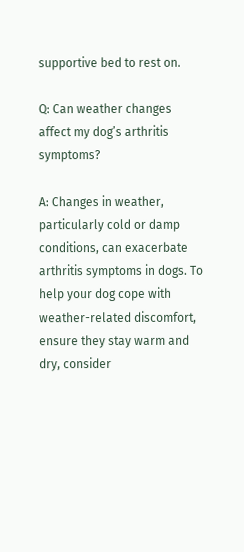supportive bed to rest on.

Q: Can weather changes affect my dog’s arthritis symptoms?

A: Changes in weather, particularly cold or damp conditions, can exacerbate arthritis symptoms in dogs. To help your dog cope with weather-related discomfort, ensure they stay warm and dry, consider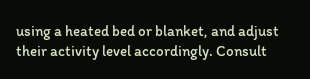using a heated bed or blanket, and adjust their activity level accordingly. Consult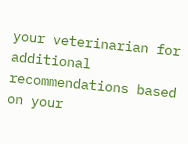your veterinarian for additional recommendations based on your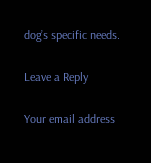dog’s specific needs.

Leave a Reply

Your email address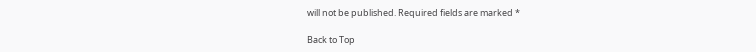will not be published. Required fields are marked *

Back to Top